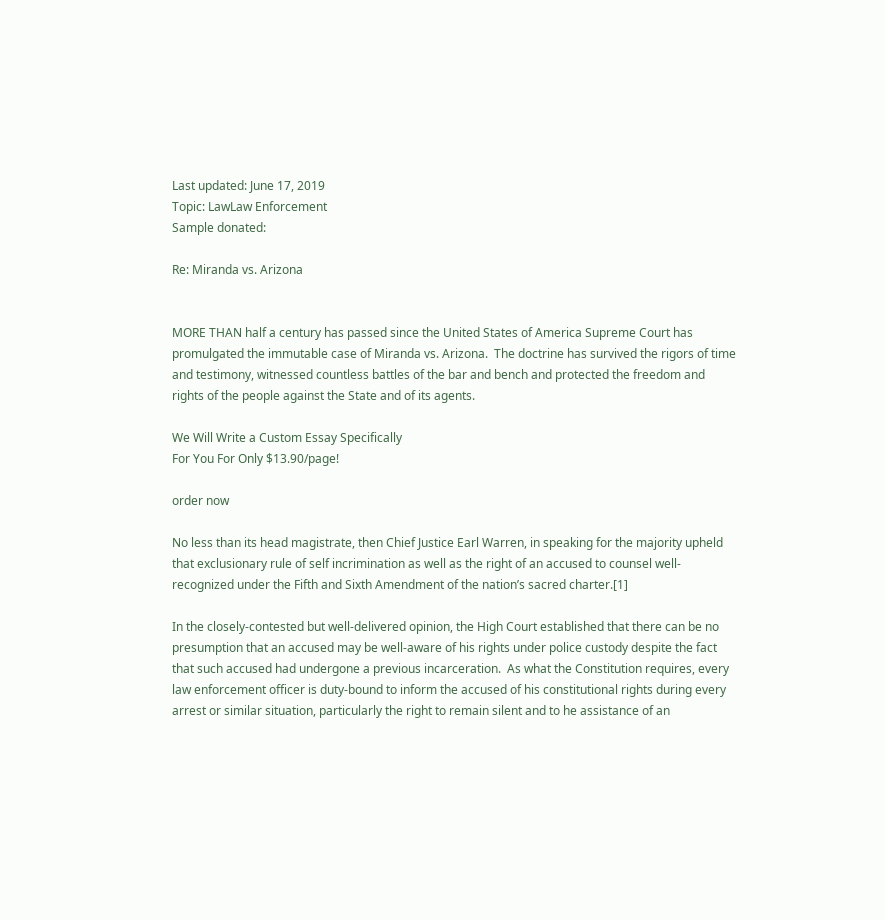Last updated: June 17, 2019
Topic: LawLaw Enforcement
Sample donated:

Re: Miranda vs. Arizona


MORE THAN half a century has passed since the United States of America Supreme Court has promulgated the immutable case of Miranda vs. Arizona.  The doctrine has survived the rigors of time and testimony, witnessed countless battles of the bar and bench and protected the freedom and rights of the people against the State and of its agents.

We Will Write a Custom Essay Specifically
For You For Only $13.90/page!

order now

No less than its head magistrate, then Chief Justice Earl Warren, in speaking for the majority upheld that exclusionary rule of self incrimination as well as the right of an accused to counsel well-recognized under the Fifth and Sixth Amendment of the nation’s sacred charter.[1]

In the closely-contested but well-delivered opinion, the High Court established that there can be no presumption that an accused may be well-aware of his rights under police custody despite the fact that such accused had undergone a previous incarceration.  As what the Constitution requires, every law enforcement officer is duty-bound to inform the accused of his constitutional rights during every arrest or similar situation, particularly the right to remain silent and to he assistance of an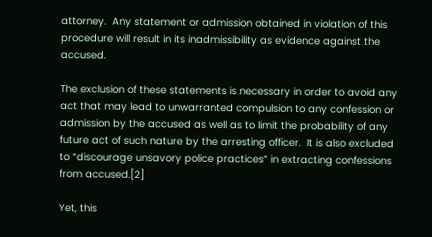attorney.  Any statement or admission obtained in violation of this procedure will result in its inadmissibility as evidence against the accused.

The exclusion of these statements is necessary in order to avoid any act that may lead to unwarranted compulsion to any confession or admission by the accused as well as to limit the probability of any future act of such nature by the arresting officer.  It is also excluded to “discourage unsavory police practices” in extracting confessions from accused.[2]

Yet, this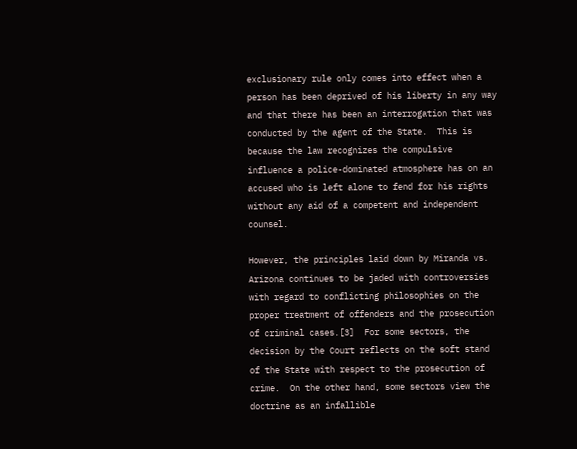exclusionary rule only comes into effect when a person has been deprived of his liberty in any way and that there has been an interrogation that was conducted by the agent of the State.  This is because the law recognizes the compulsive influence a police-dominated atmosphere has on an accused who is left alone to fend for his rights without any aid of a competent and independent counsel.

However, the principles laid down by Miranda vs. Arizona continues to be jaded with controversies with regard to conflicting philosophies on the proper treatment of offenders and the prosecution of criminal cases.[3]  For some sectors, the decision by the Court reflects on the soft stand of the State with respect to the prosecution of crime.  On the other hand, some sectors view the doctrine as an infallible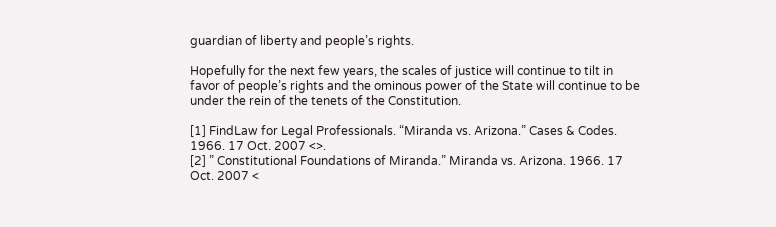guardian of liberty and people’s rights.

Hopefully for the next few years, the scales of justice will continue to tilt in favor of people’s rights and the ominous power of the State will continue to be under the rein of the tenets of the Constitution.

[1] FindLaw for Legal Professionals. “Miranda vs. Arizona.” Cases & Codes. 1966. 17 Oct. 2007 <>.
[2] ” Constitutional Foundations of Miranda.” Miranda vs. Arizona. 1966. 17 Oct. 2007 <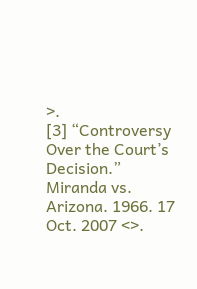>.
[3] “Controversy Over the Court’s Decision.” Miranda vs. Arizona. 1966. 17 Oct. 2007 <>.